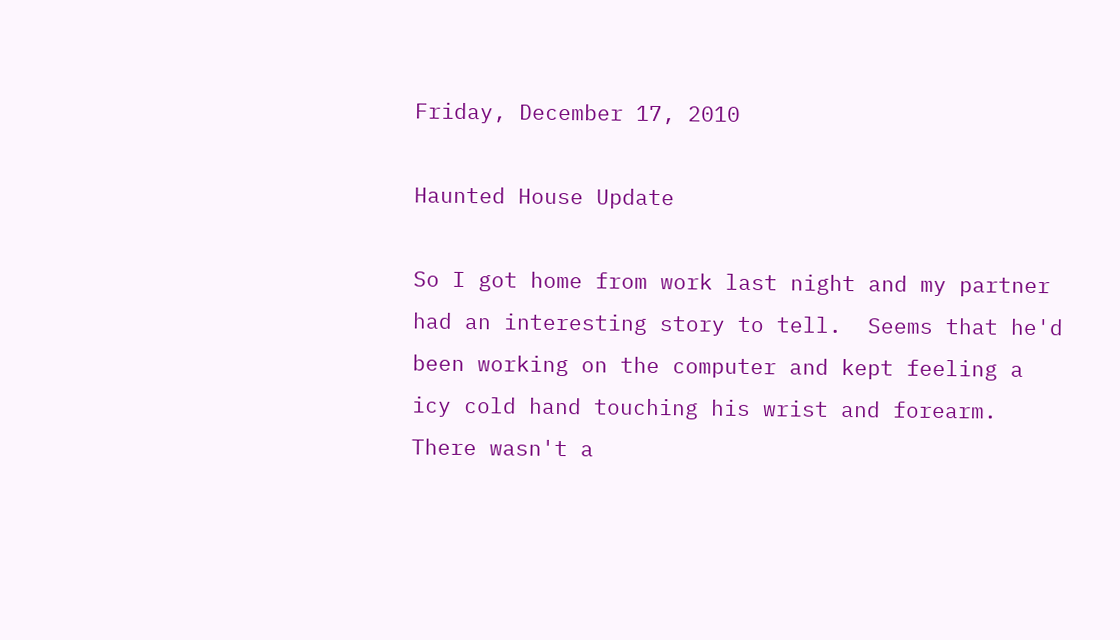Friday, December 17, 2010

Haunted House Update

So I got home from work last night and my partner had an interesting story to tell.  Seems that he'd been working on the computer and kept feeling a icy cold hand touching his wrist and forearm.  There wasn't a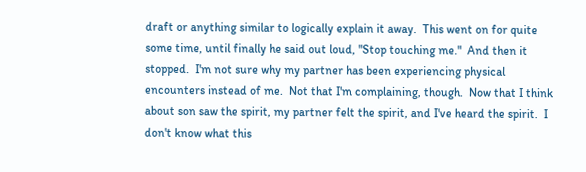draft or anything similar to logically explain it away.  This went on for quite some time, until finally he said out loud, "Stop touching me."  And then it stopped.  I'm not sure why my partner has been experiencing physical encounters instead of me.  Not that I'm complaining, though.  Now that I think about son saw the spirit, my partner felt the spirit, and I've heard the spirit.  I don't know what this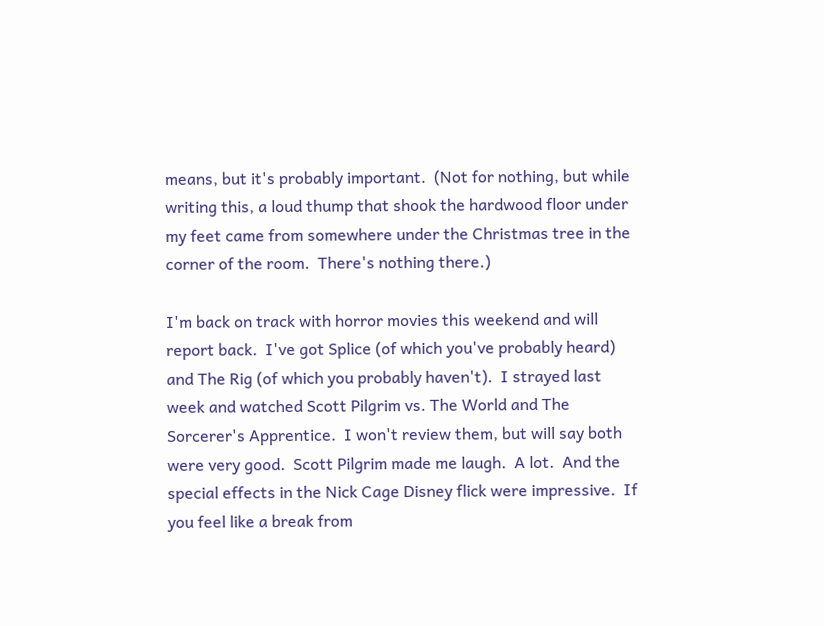means, but it's probably important.  (Not for nothing, but while writing this, a loud thump that shook the hardwood floor under my feet came from somewhere under the Christmas tree in the corner of the room.  There's nothing there.)

I'm back on track with horror movies this weekend and will report back.  I've got Splice (of which you've probably heard) and The Rig (of which you probably haven't).  I strayed last week and watched Scott Pilgrim vs. The World and The Sorcerer's Apprentice.  I won't review them, but will say both were very good.  Scott Pilgrim made me laugh.  A lot.  And the special effects in the Nick Cage Disney flick were impressive.  If you feel like a break from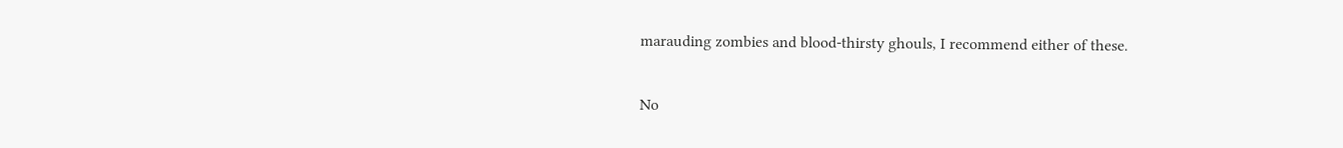marauding zombies and blood-thirsty ghouls, I recommend either of these.

No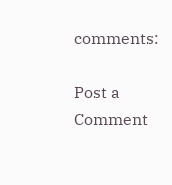comments:

Post a Comment